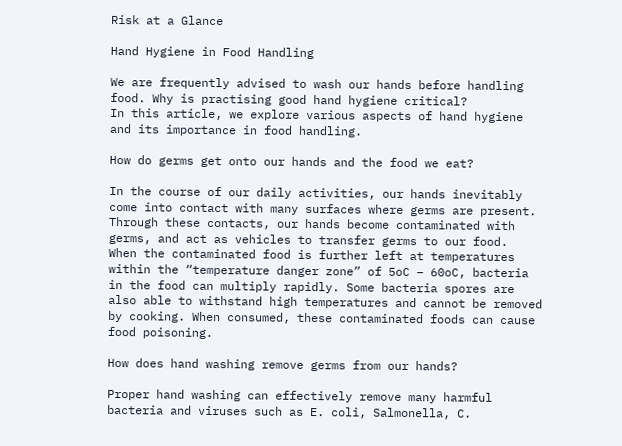Risk at a Glance

Hand Hygiene in Food Handling

We are frequently advised to wash our hands before handling food. Why is practising good hand hygiene critical?
In this article, we explore various aspects of hand hygiene and its importance in food handling.

How do germs get onto our hands and the food we eat?

In the course of our daily activities, our hands inevitably come into contact with many surfaces where germs are present. Through these contacts, our hands become contaminated with germs, and act as vehicles to transfer germs to our food.
When the contaminated food is further left at temperatures within the “temperature danger zone” of 5oC – 60oC, bacteria in the food can multiply rapidly. Some bacteria spores are also able to withstand high temperatures and cannot be removed by cooking. When consumed, these contaminated foods can cause food poisoning.

How does hand washing remove germs from our hands?

Proper hand washing can effectively remove many harmful bacteria and viruses such as E. coli, Salmonella, C.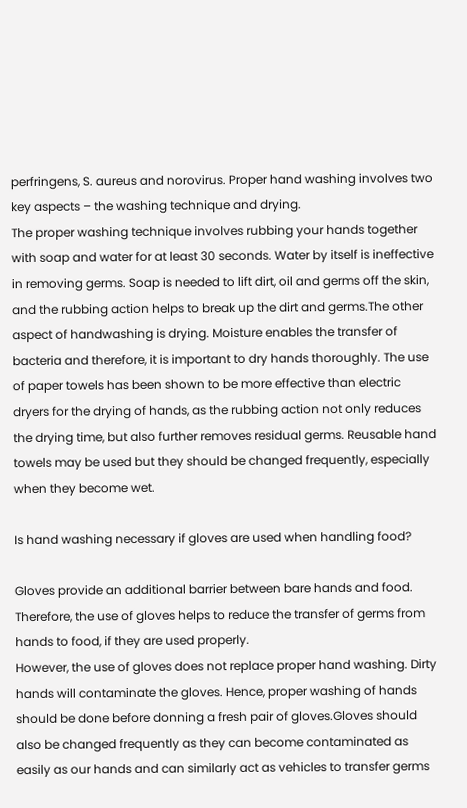perfringens, S. aureus and norovirus. Proper hand washing involves two key aspects – the washing technique and drying.
The proper washing technique involves rubbing your hands together with soap and water for at least 30 seconds. Water by itself is ineffective in removing germs. Soap is needed to lift dirt, oil and germs off the skin, and the rubbing action helps to break up the dirt and germs.The other aspect of handwashing is drying. Moisture enables the transfer of bacteria and therefore, it is important to dry hands thoroughly. The use of paper towels has been shown to be more effective than electric dryers for the drying of hands, as the rubbing action not only reduces the drying time, but also further removes residual germs. Reusable hand towels may be used but they should be changed frequently, especially when they become wet.

Is hand washing necessary if gloves are used when handling food?

Gloves provide an additional barrier between bare hands and food. Therefore, the use of gloves helps to reduce the transfer of germs from hands to food, if they are used properly.
However, the use of gloves does not replace proper hand washing. Dirty hands will contaminate the gloves. Hence, proper washing of hands should be done before donning a fresh pair of gloves.Gloves should also be changed frequently as they can become contaminated as easily as our hands and can similarly act as vehicles to transfer germs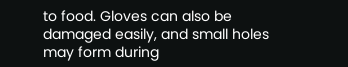to food. Gloves can also be damaged easily, and small holes may form during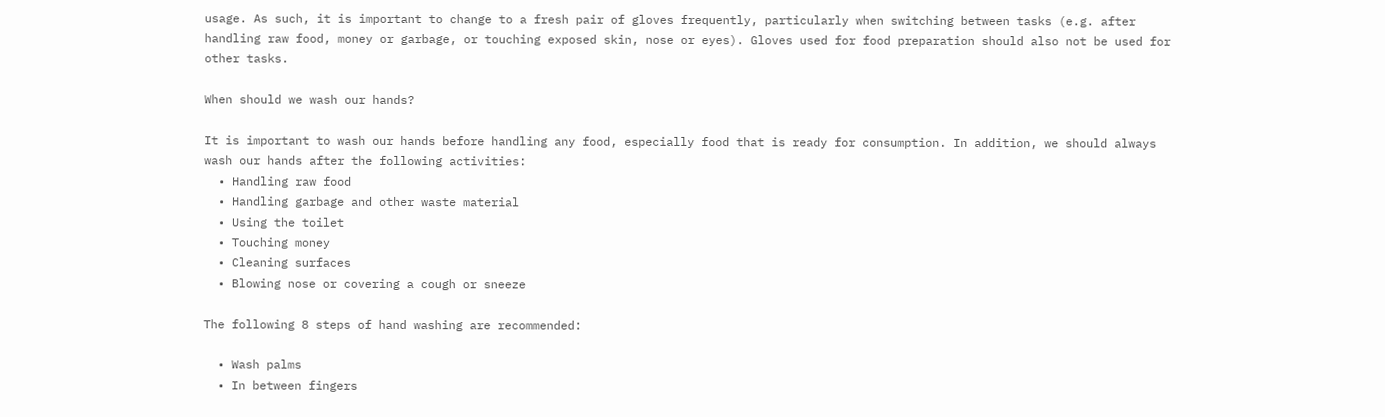usage. As such, it is important to change to a fresh pair of gloves frequently, particularly when switching between tasks (e.g. after handling raw food, money or garbage, or touching exposed skin, nose or eyes). Gloves used for food preparation should also not be used for other tasks.

When should we wash our hands?

It is important to wash our hands before handling any food, especially food that is ready for consumption. In addition, we should always wash our hands after the following activities:
  • Handling raw food
  • Handling garbage and other waste material
  • Using the toilet
  • Touching money
  • Cleaning surfaces
  • Blowing nose or covering a cough or sneeze

The following 8 steps of hand washing are recommended:

  • Wash palms
  • In between fingers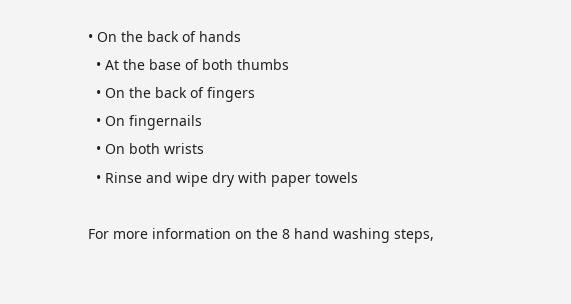• On the back of hands
  • At the base of both thumbs
  • On the back of fingers
  • On fingernails
  • On both wrists
  • Rinse and wipe dry with paper towels

For more information on the 8 hand washing steps,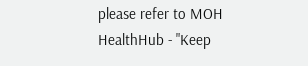please refer to MOH HealthHub - "Keep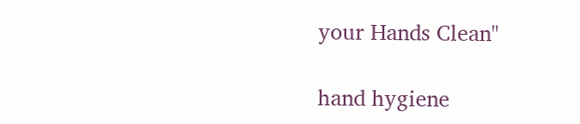your Hands Clean"

hand hygiene